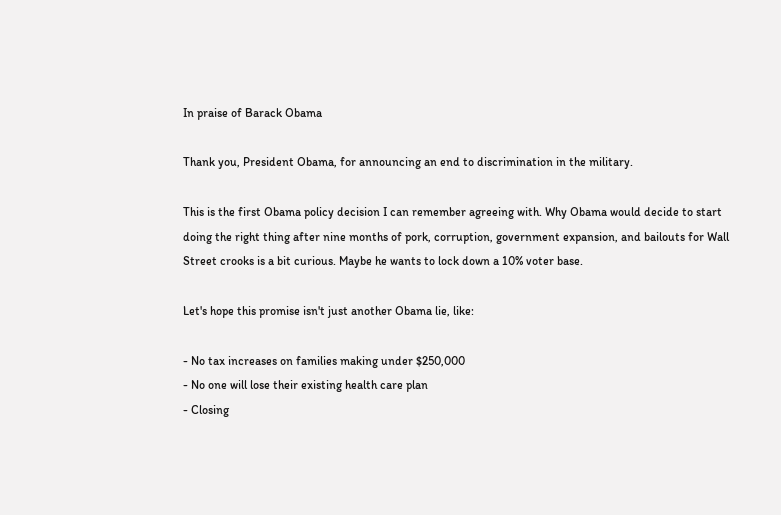In praise of Barack Obama

Thank you, President Obama, for announcing an end to discrimination in the military.

This is the first Obama policy decision I can remember agreeing with. Why Obama would decide to start doing the right thing after nine months of pork, corruption, government expansion, and bailouts for Wall Street crooks is a bit curious. Maybe he wants to lock down a 10% voter base.

Let's hope this promise isn't just another Obama lie, like:

- No tax increases on families making under $250,000
- No one will lose their existing health care plan
- Closing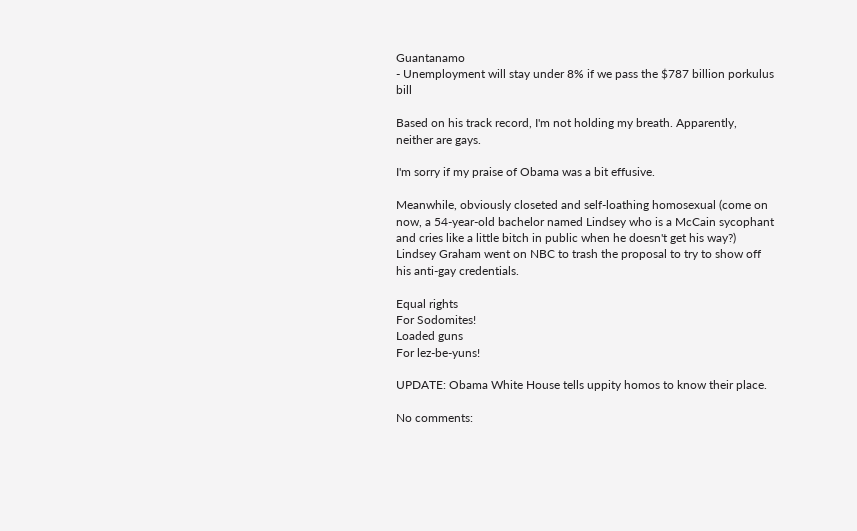Guantanamo
- Unemployment will stay under 8% if we pass the $787 billion porkulus bill

Based on his track record, I'm not holding my breath. Apparently, neither are gays.

I'm sorry if my praise of Obama was a bit effusive.

Meanwhile, obviously closeted and self-loathing homosexual (come on now, a 54-year-old bachelor named Lindsey who is a McCain sycophant and cries like a little bitch in public when he doesn't get his way?) Lindsey Graham went on NBC to trash the proposal to try to show off his anti-gay credentials.

Equal rights
For Sodomites!
Loaded guns
For lez-be-yuns!

UPDATE: Obama White House tells uppity homos to know their place.

No comments: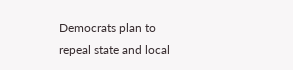Democrats plan to repeal state and local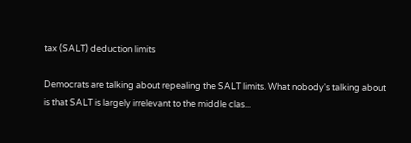tax (SALT) deduction limits

Democrats are talking about repealing the SALT limits. What nobody's talking about is that SALT is largely irrelevant to the middle clas...